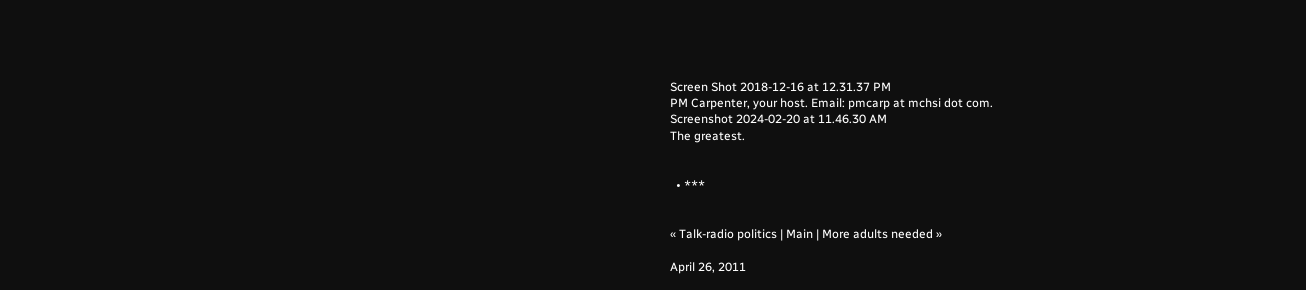Screen Shot 2018-12-16 at 12.31.37 PM
PM Carpenter, your host. Email: pmcarp at mchsi dot com.
Screenshot 2024-02-20 at 11.46.30 AM
The greatest.


  • ***


« Talk-radio politics | Main | More adults needed »

April 26, 2011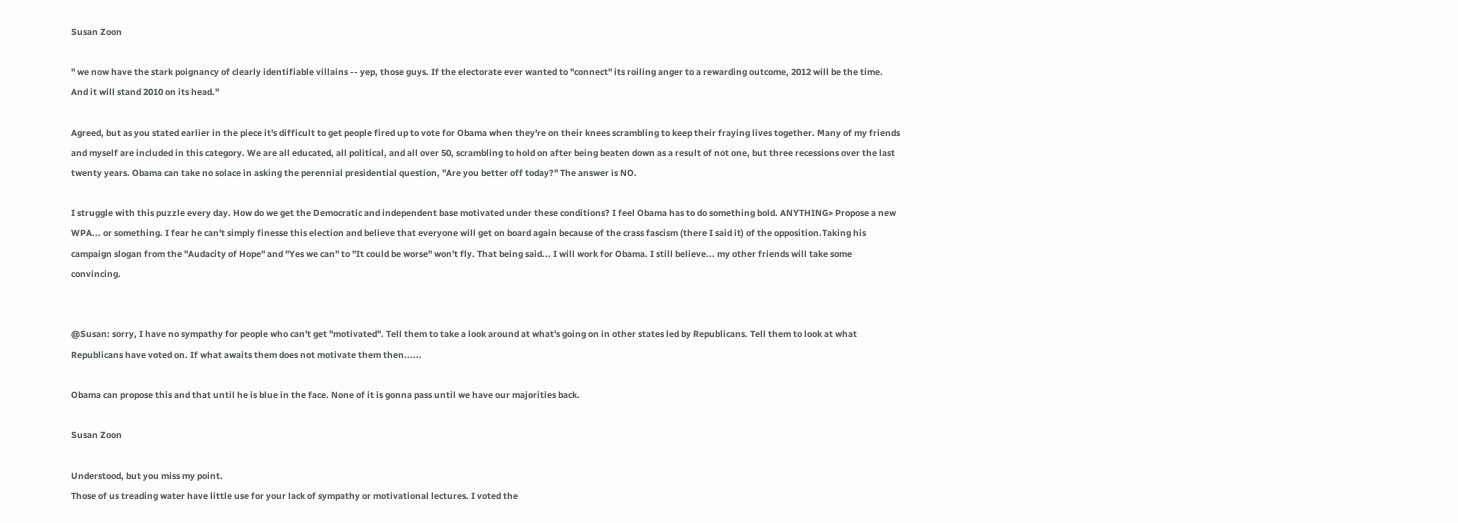Susan Zoon

" we now have the stark poignancy of clearly identifiable villains -- yep, those guys. If the electorate ever wanted to "connect" its roiling anger to a rewarding outcome, 2012 will be the time. And it will stand 2010 on its head."

Agreed, but as you stated earlier in the piece it's difficult to get people fired up to vote for Obama when they're on their knees scrambling to keep their fraying lives together. Many of my friends and myself are included in this category. We are all educated, all political, and all over 50, scrambling to hold on after being beaten down as a result of not one, but three recessions over the last twenty years. Obama can take no solace in asking the perennial presidential question, "Are you better off today?" The answer is NO.

I struggle with this puzzle every day. How do we get the Democratic and independent base motivated under these conditions? I feel Obama has to do something bold. ANYTHING> Propose a new WPA... or something. I fear he can't simply finesse this election and believe that everyone will get on board again because of the crass fascism (there I said it) of the opposition.Taking his campaign slogan from the "Audacity of Hope" and "Yes we can" to "It could be worse" won't fly. That being said... I will work for Obama. I still believe... my other friends will take some convincing.


@Susan: sorry, I have no sympathy for people who can't get "motivated". Tell them to take a look around at what's going on in other states led by Republicans. Tell them to look at what Republicans have voted on. If what awaits them does not motivate them then......

Obama can propose this and that until he is blue in the face. None of it is gonna pass until we have our majorities back.

Susan Zoon

Understood, but you miss my point.
Those of us treading water have little use for your lack of sympathy or motivational lectures. I voted the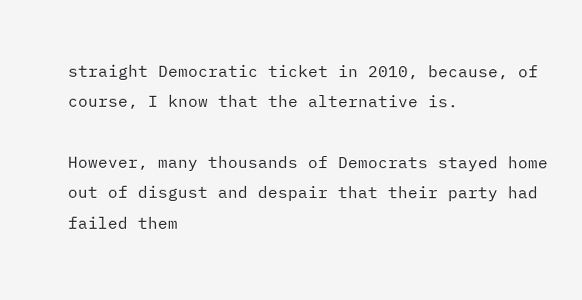straight Democratic ticket in 2010, because, of course, I know that the alternative is.

However, many thousands of Democrats stayed home out of disgust and despair that their party had failed them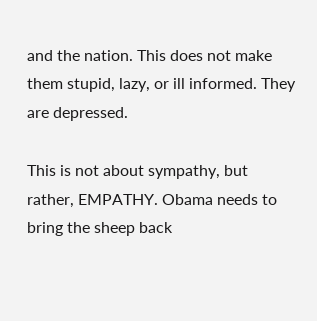and the nation. This does not make them stupid, lazy, or ill informed. They are depressed.

This is not about sympathy, but rather, EMPATHY. Obama needs to bring the sheep back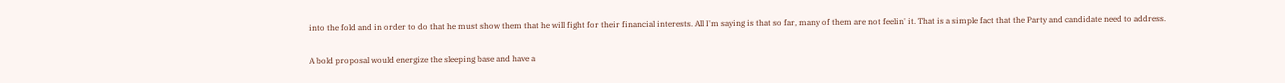into the fold and in order to do that he must show them that he will fight for their financial interests. All I'm saying is that so far, many of them are not feelin' it. That is a simple fact that the Party and candidate need to address.

A bold proposal would energize the sleeping base and have a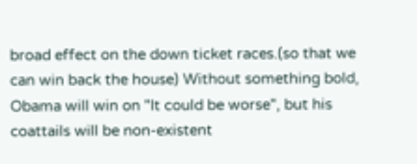broad effect on the down ticket races.(so that we can win back the house) Without something bold, Obama will win on "It could be worse", but his coattails will be non-existent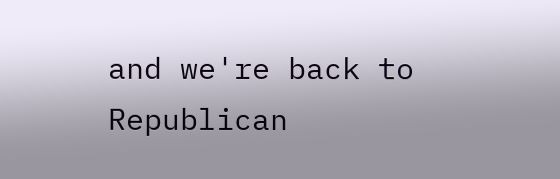and we're back to Republican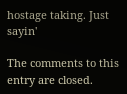hostage taking. Just sayin'

The comments to this entry are closed.